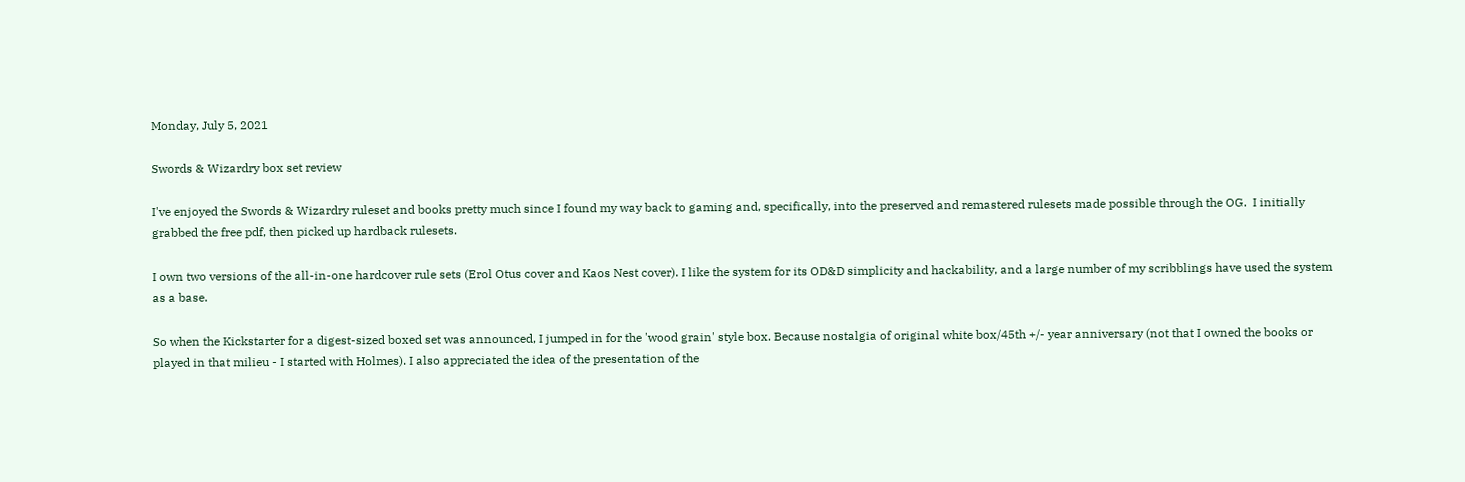Monday, July 5, 2021

Swords & Wizardry box set review

I've enjoyed the Swords & Wizardry ruleset and books pretty much since I found my way back to gaming and, specifically, into the preserved and remastered rulesets made possible through the OG.  I initially grabbed the free pdf, then picked up hardback rulesets.

I own two versions of the all-in-one hardcover rule sets (Erol Otus cover and Kaos Nest cover). I like the system for its OD&D simplicity and hackability, and a large number of my scribblings have used the system as a base.

So when the Kickstarter for a digest-sized boxed set was announced, I jumped in for the 'wood grain' style box. Because nostalgia of original white box/45th +/- year anniversary (not that I owned the books or played in that milieu - I started with Holmes). I also appreciated the idea of the presentation of the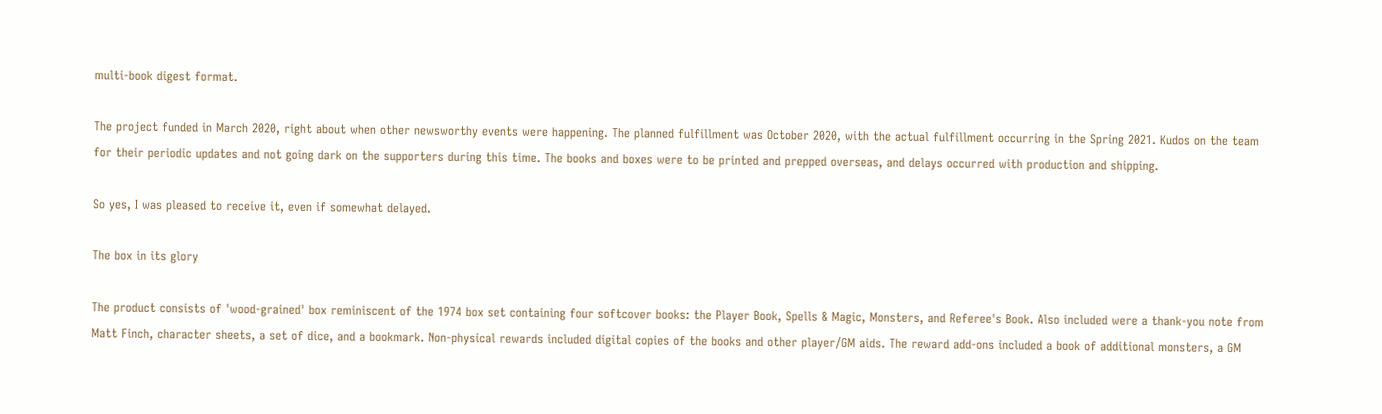multi-book digest format.

The project funded in March 2020, right about when other newsworthy events were happening. The planned fulfillment was October 2020, with the actual fulfillment occurring in the Spring 2021. Kudos on the team for their periodic updates and not going dark on the supporters during this time. The books and boxes were to be printed and prepped overseas, and delays occurred with production and shipping.

So yes, I was pleased to receive it, even if somewhat delayed.

The box in its glory

The product consists of 'wood-grained' box reminiscent of the 1974 box set containing four softcover books: the Player Book, Spells & Magic, Monsters, and Referee's Book. Also included were a thank-you note from Matt Finch, character sheets, a set of dice, and a bookmark. Non-physical rewards included digital copies of the books and other player/GM aids. The reward add-ons included a book of additional monsters, a GM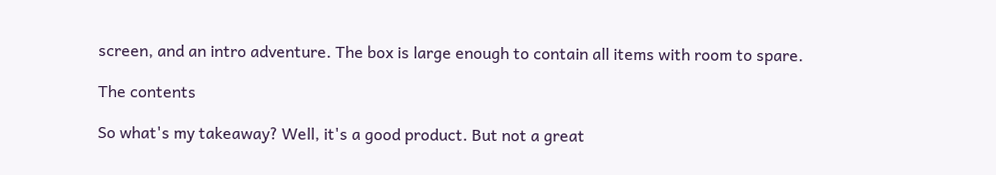screen, and an intro adventure. The box is large enough to contain all items with room to spare.

The contents

So what's my takeaway? Well, it's a good product. But not a great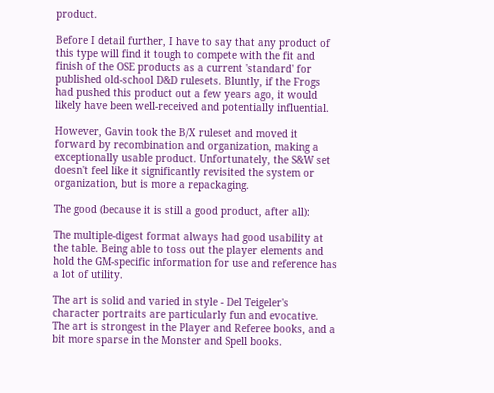product.

Before I detail further, I have to say that any product of this type will find it tough to compete with the fit and finish of the OSE products as a current 'standard' for published old-school D&D rulesets. Bluntly, if the Frogs had pushed this product out a few years ago, it would likely have been well-received and potentially influential.

However, Gavin took the B/X ruleset and moved it forward by recombination and organization, making a exceptionally usable product. Unfortunately, the S&W set doesn't feel like it significantly revisited the system or organization, but is more a repackaging.

The good (because it is still a good product, after all):

The multiple-digest format always had good usability at the table. Being able to toss out the player elements and hold the GM-specific information for use and reference has a lot of utility.

The art is solid and varied in style - Del Teigeler's character portraits are particularly fun and evocative. The art is strongest in the Player and Referee books, and a bit more sparse in the Monster and Spell books.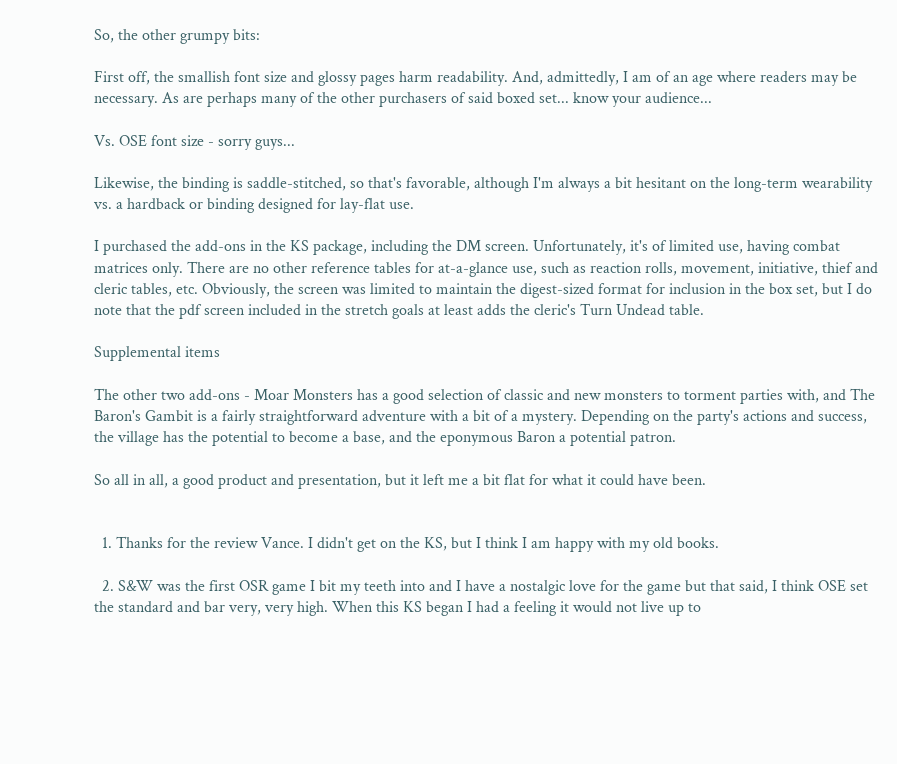So, the other grumpy bits:

First off, the smallish font size and glossy pages harm readability. And, admittedly, I am of an age where readers may be necessary. As are perhaps many of the other purchasers of said boxed set... know your audience...

Vs. OSE font size - sorry guys...

Likewise, the binding is saddle-stitched, so that's favorable, although I'm always a bit hesitant on the long-term wearability vs. a hardback or binding designed for lay-flat use.

I purchased the add-ons in the KS package, including the DM screen. Unfortunately, it's of limited use, having combat matrices only. There are no other reference tables for at-a-glance use, such as reaction rolls, movement, initiative, thief and cleric tables, etc. Obviously, the screen was limited to maintain the digest-sized format for inclusion in the box set, but I do note that the pdf screen included in the stretch goals at least adds the cleric's Turn Undead table.

Supplemental items

The other two add-ons - Moar Monsters has a good selection of classic and new monsters to torment parties with, and The Baron's Gambit is a fairly straightforward adventure with a bit of a mystery. Depending on the party's actions and success, the village has the potential to become a base, and the eponymous Baron a potential patron.

So all in all, a good product and presentation, but it left me a bit flat for what it could have been.


  1. Thanks for the review Vance. I didn't get on the KS, but I think I am happy with my old books.

  2. S&W was the first OSR game I bit my teeth into and I have a nostalgic love for the game but that said, I think OSE set the standard and bar very, very high. When this KS began I had a feeling it would not live up to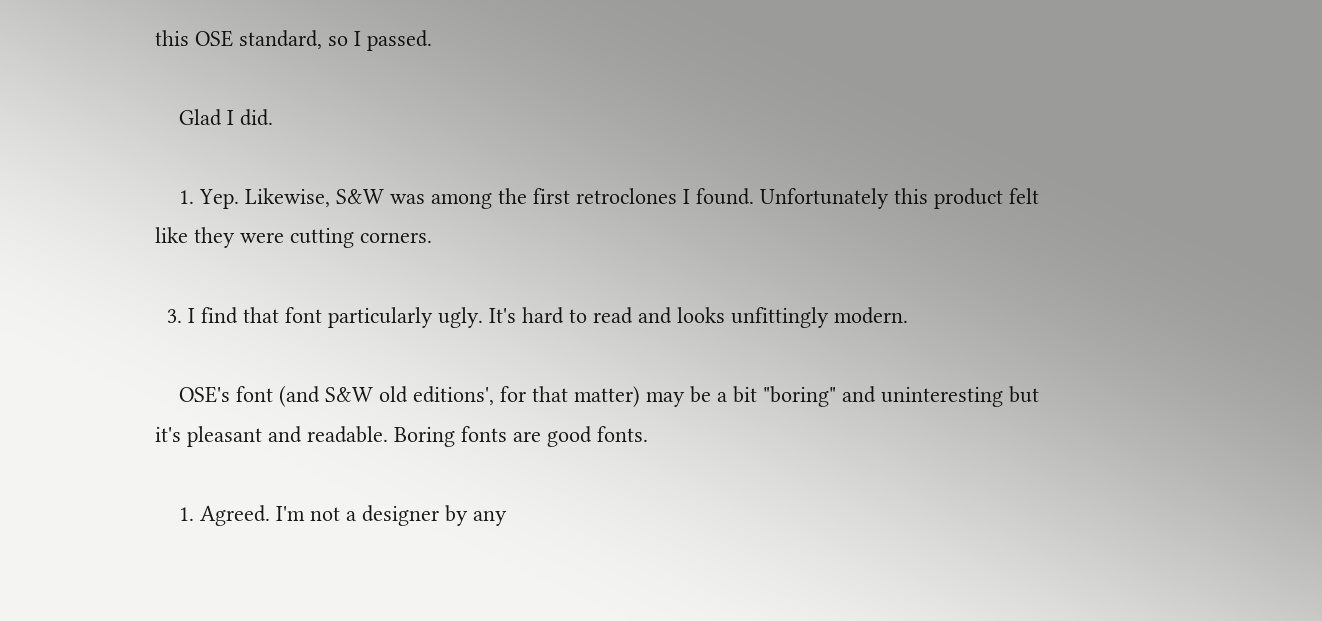this OSE standard, so I passed.

    Glad I did.

    1. Yep. Likewise, S&W was among the first retroclones I found. Unfortunately this product felt like they were cutting corners.

  3. I find that font particularly ugly. It's hard to read and looks unfittingly modern.

    OSE's font (and S&W old editions', for that matter) may be a bit "boring" and uninteresting but it's pleasant and readable. Boring fonts are good fonts.

    1. Agreed. I'm not a designer by any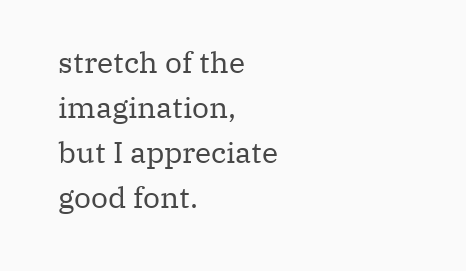stretch of the imagination, but I appreciate good font.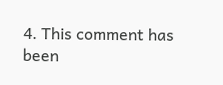4. This comment has been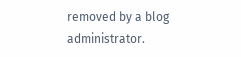removed by a blog administrator.